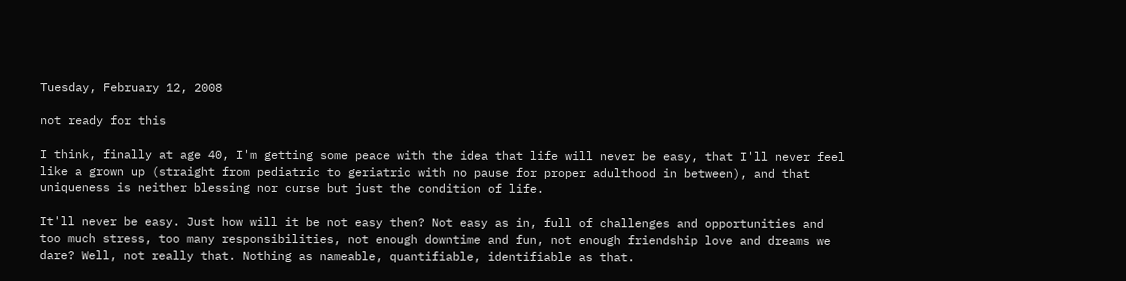Tuesday, February 12, 2008

not ready for this

I think, finally at age 40, I'm getting some peace with the idea that life will never be easy, that I'll never feel like a grown up (straight from pediatric to geriatric with no pause for proper adulthood in between), and that uniqueness is neither blessing nor curse but just the condition of life.

It'll never be easy. Just how will it be not easy then? Not easy as in, full of challenges and opportunities and too much stress, too many responsibilities, not enough downtime and fun, not enough friendship love and dreams we dare? Well, not really that. Nothing as nameable, quantifiable, identifiable as that.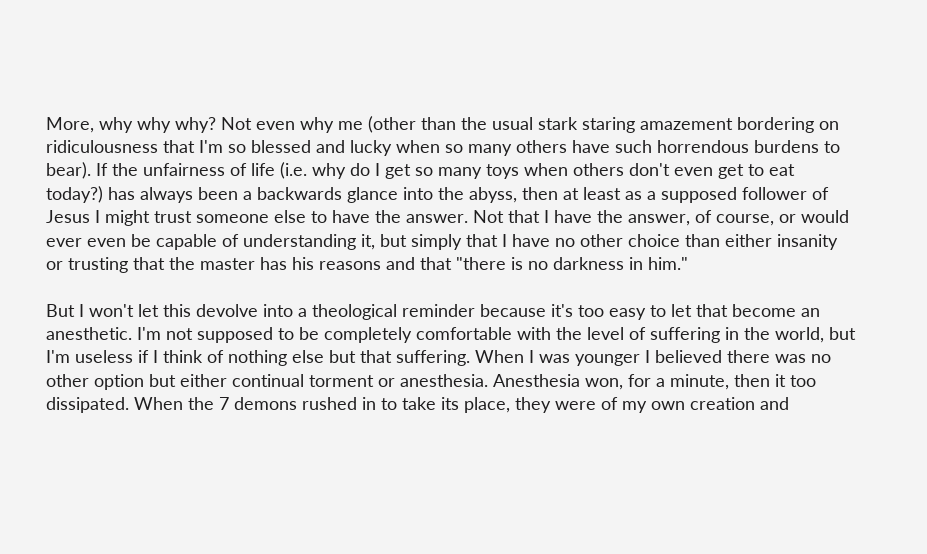More, why why why? Not even why me (other than the usual stark staring amazement bordering on ridiculousness that I'm so blessed and lucky when so many others have such horrendous burdens to bear). If the unfairness of life (i.e. why do I get so many toys when others don't even get to eat today?) has always been a backwards glance into the abyss, then at least as a supposed follower of Jesus I might trust someone else to have the answer. Not that I have the answer, of course, or would ever even be capable of understanding it, but simply that I have no other choice than either insanity or trusting that the master has his reasons and that "there is no darkness in him."

But I won't let this devolve into a theological reminder because it's too easy to let that become an anesthetic. I'm not supposed to be completely comfortable with the level of suffering in the world, but I'm useless if I think of nothing else but that suffering. When I was younger I believed there was no other option but either continual torment or anesthesia. Anesthesia won, for a minute, then it too dissipated. When the 7 demons rushed in to take its place, they were of my own creation and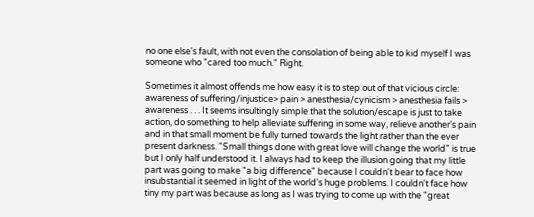no one else's fault, with not even the consolation of being able to kid myself I was someone who "cared too much." Right.

Sometimes it almost offends me how easy it is to step out of that vicious circle: awareness of suffering/injustice> pain > anesthesia/cynicism > anesthesia fails > awareness . . . It seems insultingly simple that the solution/escape is just to take action, do something to help alleviate suffering in some way, relieve another's pain and in that small moment be fully turned towards the light rather than the ever present darkness. "Small things done with great love will change the world" is true but I only half understood it. I always had to keep the illusion going that my little part was going to make "a big difference" because I couldn't bear to face how insubstantial it seemed in light of the world's huge problems. I couldn't face how tiny my part was because as long as I was trying to come up with the "great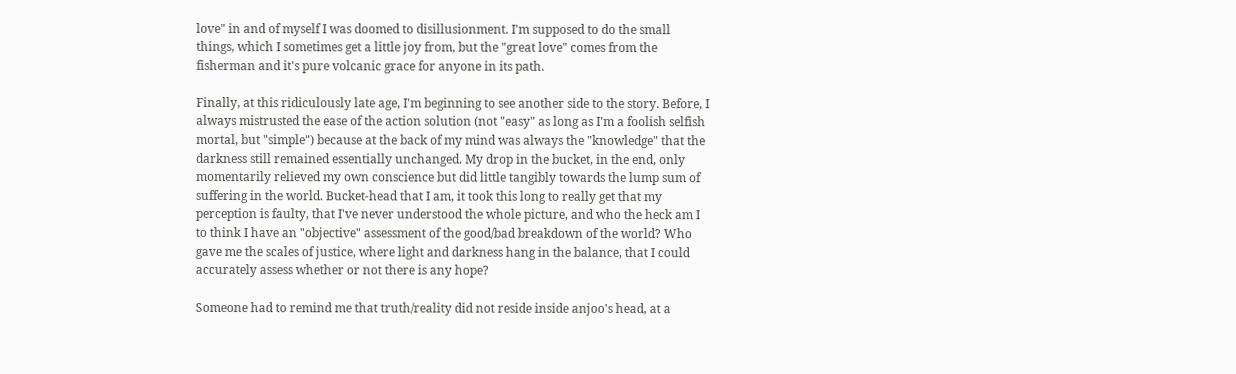love" in and of myself I was doomed to disillusionment. I'm supposed to do the small things, which I sometimes get a little joy from, but the "great love" comes from the fisherman and it's pure volcanic grace for anyone in its path.

Finally, at this ridiculously late age, I'm beginning to see another side to the story. Before, I always mistrusted the ease of the action solution (not "easy" as long as I'm a foolish selfish mortal, but "simple") because at the back of my mind was always the "knowledge" that the darkness still remained essentially unchanged. My drop in the bucket, in the end, only momentarily relieved my own conscience but did little tangibly towards the lump sum of suffering in the world. Bucket-head that I am, it took this long to really get that my perception is faulty, that I've never understood the whole picture, and who the heck am I to think I have an "objective" assessment of the good/bad breakdown of the world? Who gave me the scales of justice, where light and darkness hang in the balance, that I could accurately assess whether or not there is any hope?

Someone had to remind me that truth/reality did not reside inside anjoo's head, at a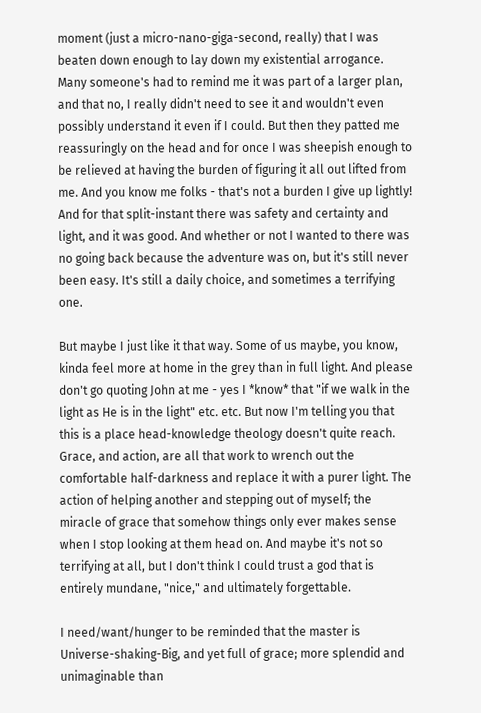moment (just a micro-nano-giga-second, really) that I was beaten down enough to lay down my existential arrogance. Many someone's had to remind me it was part of a larger plan, and that no, I really didn't need to see it and wouldn't even possibly understand it even if I could. But then they patted me reassuringly on the head and for once I was sheepish enough to be relieved at having the burden of figuring it all out lifted from me. And you know me folks - that's not a burden I give up lightly! And for that split-instant there was safety and certainty and light, and it was good. And whether or not I wanted to there was no going back because the adventure was on, but it's still never been easy. It's still a daily choice, and sometimes a terrifying one.

But maybe I just like it that way. Some of us maybe, you know, kinda feel more at home in the grey than in full light. And please don't go quoting John at me - yes I *know* that "if we walk in the light as He is in the light" etc. etc. But now I'm telling you that this is a place head-knowledge theology doesn't quite reach. Grace, and action, are all that work to wrench out the comfortable half-darkness and replace it with a purer light. The action of helping another and stepping out of myself; the miracle of grace that somehow things only ever makes sense when I stop looking at them head on. And maybe it's not so terrifying at all, but I don't think I could trust a god that is entirely mundane, "nice," and ultimately forgettable.

I need/want/hunger to be reminded that the master is Universe-shaking-Big, and yet full of grace; more splendid and unimaginable than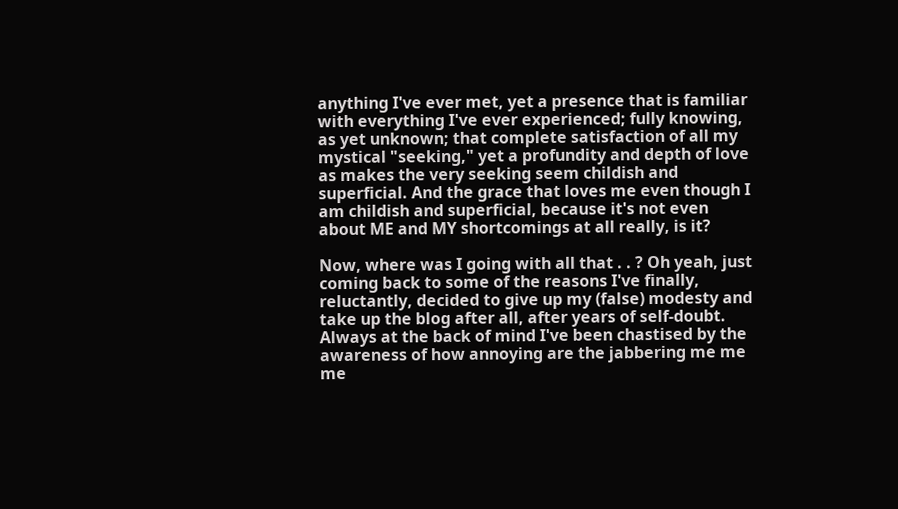anything I've ever met, yet a presence that is familiar with everything I've ever experienced; fully knowing, as yet unknown; that complete satisfaction of all my mystical "seeking," yet a profundity and depth of love as makes the very seeking seem childish and superficial. And the grace that loves me even though I am childish and superficial, because it's not even about ME and MY shortcomings at all really, is it?

Now, where was I going with all that . . ? Oh yeah, just coming back to some of the reasons I've finally, reluctantly, decided to give up my (false) modesty and take up the blog after all, after years of self-doubt. Always at the back of mind I've been chastised by the awareness of how annoying are the jabbering me me me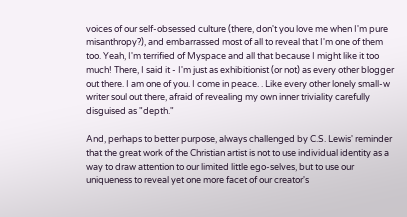voices of our self-obsessed culture (there, don't you love me when I'm pure misanthropy?), and embarrassed most of all to reveal that I'm one of them too. Yeah, I'm terrified of Myspace and all that because I might like it too much! There, I said it - I'm just as exhibitionist (or not) as every other blogger out there. I am one of you. I come in peace. . Like every other lonely small-w writer soul out there, afraid of revealing my own inner triviality carefully disguised as "depth."

And, perhaps to better purpose, always challenged by C.S. Lewis' reminder that the great work of the Christian artist is not to use individual identity as a way to draw attention to our limited little ego-selves, but to use our uniqueness to reveal yet one more facet of our creator's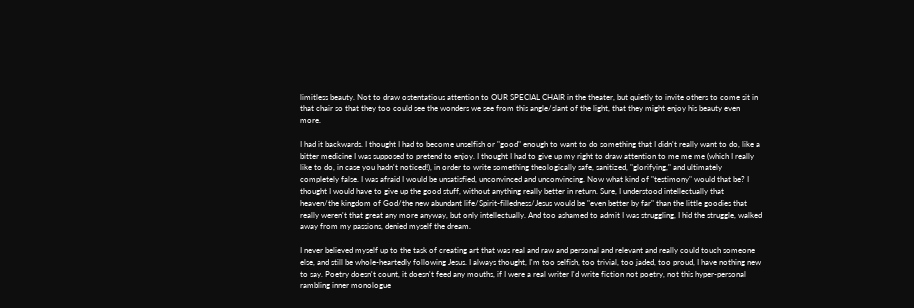limitless beauty. Not to draw ostentatious attention to OUR SPECIAL CHAIR in the theater, but quietly to invite others to come sit in that chair so that they too could see the wonders we see from this angle/slant of the light, that they might enjoy his beauty even more.

I had it backwards. I thought I had to become unselfish or "good" enough to want to do something that I didn't really want to do, like a bitter medicine I was supposed to pretend to enjoy. I thought I had to give up my right to draw attention to me me me (which I really like to do, in case you hadn't noticed!), in order to write something theologically safe, sanitized, "glorifying," and ultimately completely false. I was afraid I would be unsatisfied, unconvinced and unconvincing. Now what kind of "testimony" would that be? I thought I would have to give up the good stuff, without anything really better in return. Sure, I understood intellectually that heaven/the kingdom of God/the new abundant life/Spirit-filledness/Jesus would be "even better by far" than the little goodies that really weren't that great any more anyway, but only intellectually. And too ashamed to admit I was struggling, I hid the struggle, walked away from my passions, denied myself the dream.

I never believed myself up to the task of creating art that was real and raw and personal and relevant and really could touch someone else, and still be whole-heartedly following Jesus. I always thought, I'm too selfish, too trivial, too jaded, too proud, I have nothing new to say. Poetry doesn't count, it doesn't feed any mouths, if I were a real writer I'd write fiction not poetry, not this hyper-personal rambling inner monologue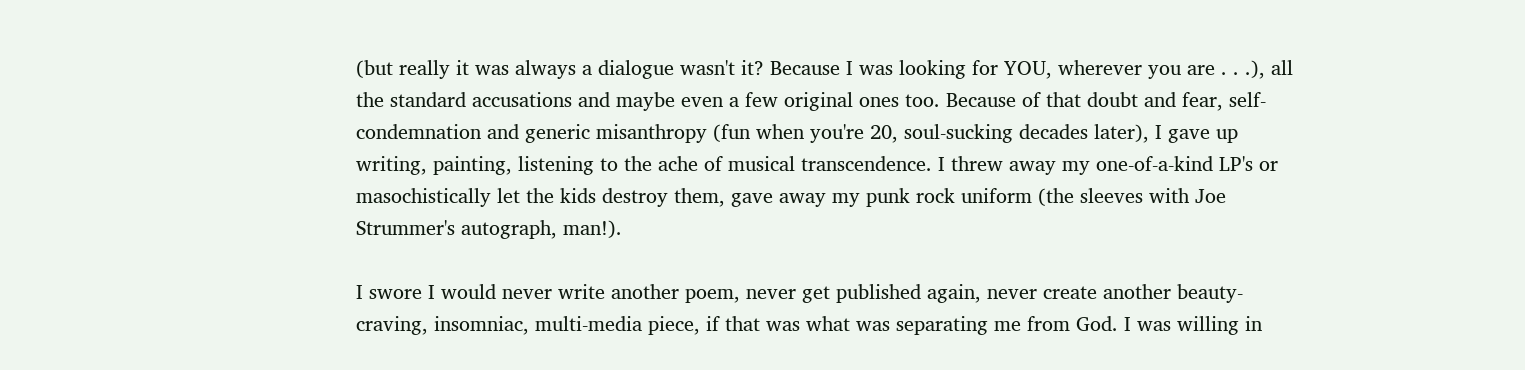(but really it was always a dialogue wasn't it? Because I was looking for YOU, wherever you are . . .), all the standard accusations and maybe even a few original ones too. Because of that doubt and fear, self-condemnation and generic misanthropy (fun when you're 20, soul-sucking decades later), I gave up writing, painting, listening to the ache of musical transcendence. I threw away my one-of-a-kind LP's or masochistically let the kids destroy them, gave away my punk rock uniform (the sleeves with Joe Strummer's autograph, man!).

I swore I would never write another poem, never get published again, never create another beauty-craving, insomniac, multi-media piece, if that was what was separating me from God. I was willing in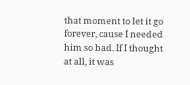that moment to let it go forever, cause I needed him so bad. If I thought at all, it was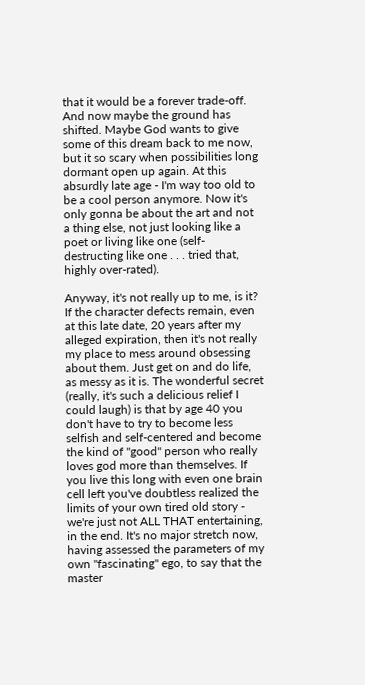that it would be a forever trade-off. And now maybe the ground has shifted. Maybe God wants to give some of this dream back to me now, but it so scary when possibilities long dormant open up again. At this absurdly late age - I'm way too old to be a cool person anymore. Now it's only gonna be about the art and not a thing else, not just looking like a poet or living like one (self-destructing like one . . . tried that, highly over-rated).

Anyway, it's not really up to me, is it? If the character defects remain, even at this late date, 20 years after my alleged expiration, then it's not really my place to mess around obsessing about them. Just get on and do life, as messy as it is. The wonderful secret (really, it's such a delicious relief I could laugh) is that by age 40 you don't have to try to become less selfish and self-centered and become the kind of "good" person who really loves god more than themselves. If you live this long with even one brain cell left you've doubtless realized the limits of your own tired old story - we're just not ALL THAT entertaining, in the end. It's no major stretch now, having assessed the parameters of my own "fascinating" ego, to say that the master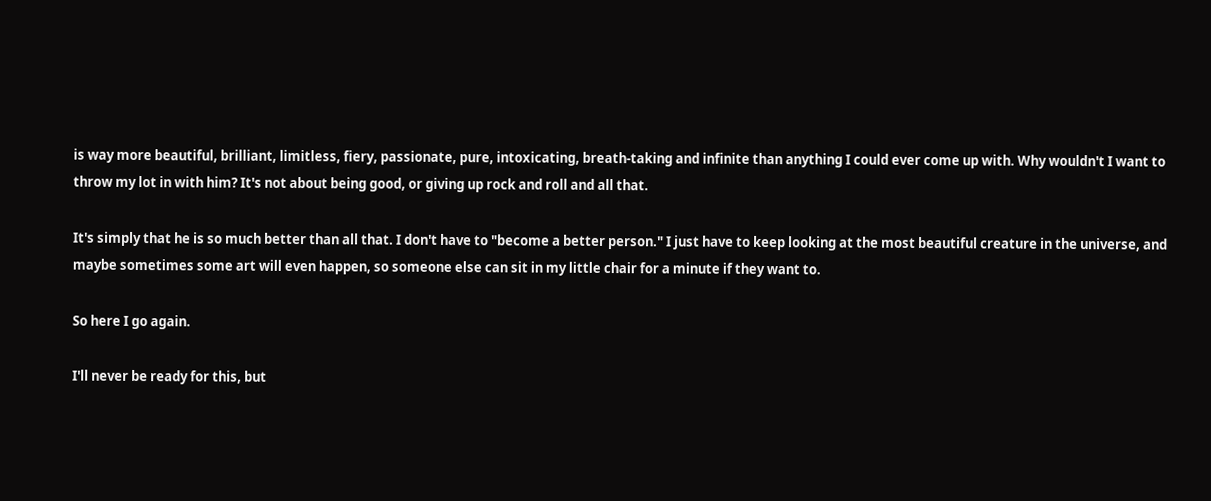is way more beautiful, brilliant, limitless, fiery, passionate, pure, intoxicating, breath-taking and infinite than anything I could ever come up with. Why wouldn't I want to throw my lot in with him? It's not about being good, or giving up rock and roll and all that.

It's simply that he is so much better than all that. I don't have to "become a better person." I just have to keep looking at the most beautiful creature in the universe, and maybe sometimes some art will even happen, so someone else can sit in my little chair for a minute if they want to.

So here I go again.

I'll never be ready for this, but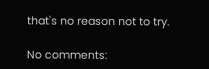that's no reason not to try.

No comments: